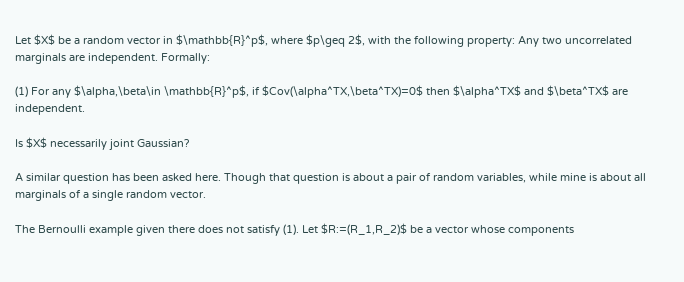Let $X$ be a random vector in $\mathbb{R}^p$, where $p\geq 2$, with the following property: Any two uncorrelated marginals are independent. Formally:

(1) For any $\alpha,\beta\in \mathbb{R}^p$, if $Cov(\alpha^TX,\beta^TX)=0$ then $\alpha^TX$ and $\beta^TX$ are independent.

Is $X$ necessarily joint Gaussian?

A similar question has been asked here. Though that question is about a pair of random variables, while mine is about all marginals of a single random vector.

The Bernoulli example given there does not satisfy (1). Let $R:=(R_1,R_2)$ be a vector whose components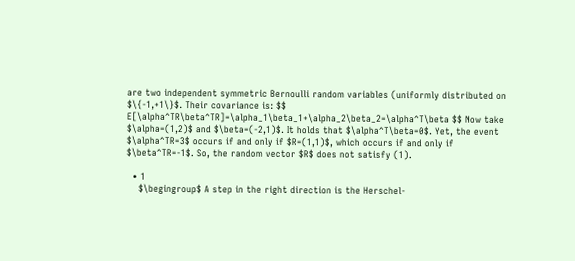are two independent symmetric Bernoulli random variables (uniformly distributed on $\{-1,+1\}$. Their covariance is: $$ E[\alpha^TR\beta^TR]=\alpha_1\beta_1+\alpha_2\beta_2=\alpha^T\beta $$ Now take $\alpha=(1,2)$ and $\beta=(-2,1)$. It holds that $\alpha^T\beta=0$. Yet, the event $\alpha^TR=3$ occurs if and only if $R=(1,1)$, which occurs if and only if $\beta^TR=-1$. So, the random vector $R$ does not satisfy (1).

  • 1
    $\begingroup$ A step in the right direction is the Herschel-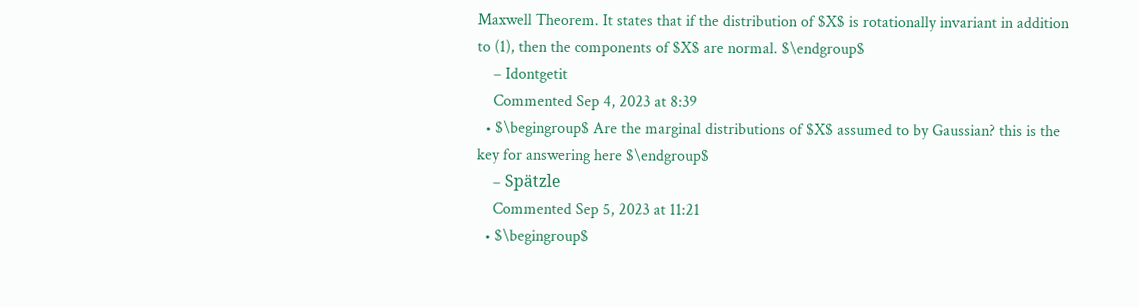Maxwell Theorem. It states that if the distribution of $X$ is rotationally invariant in addition to (1), then the components of $X$ are normal. $\endgroup$
    – Idontgetit
    Commented Sep 4, 2023 at 8:39
  • $\begingroup$ Are the marginal distributions of $X$ assumed to by Gaussian? this is the key for answering here $\endgroup$
    – Spätzle
    Commented Sep 5, 2023 at 11:21
  • $\begingroup$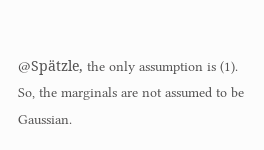@Spätzle, the only assumption is (1). So, the marginals are not assumed to be Gaussian.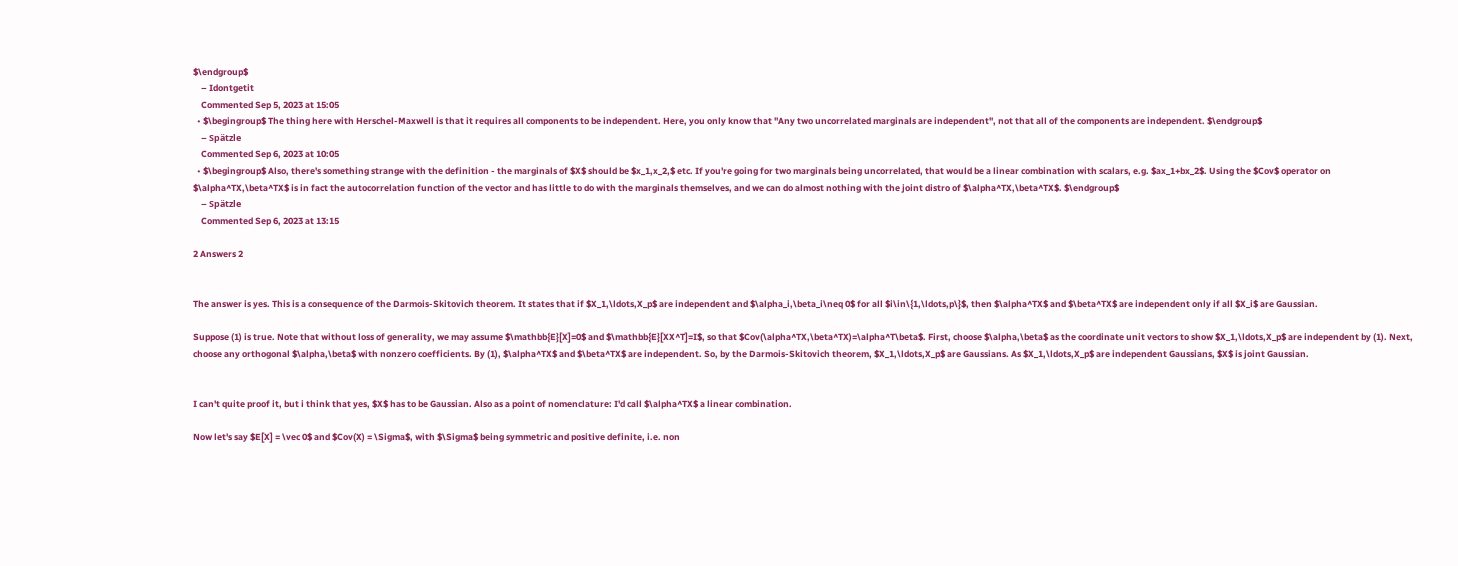$\endgroup$
    – Idontgetit
    Commented Sep 5, 2023 at 15:05
  • $\begingroup$ The thing here with Herschel-Maxwell is that it requires all components to be independent. Here, you only know that "Any two uncorrelated marginals are independent", not that all of the components are independent. $\endgroup$
    – Spätzle
    Commented Sep 6, 2023 at 10:05
  • $\begingroup$ Also, there's something strange with the definition - the marginals of $X$ should be $x_1,x_2,$ etc. If you're going for two marginals being uncorrelated, that would be a linear combination with scalars, e.g. $ax_1+bx_2$. Using the $Cov$ operator on $\alpha^TX,\beta^TX$ is in fact the autocorrelation function of the vector and has little to do with the marginals themselves, and we can do almost nothing with the joint distro of $\alpha^TX,\beta^TX$. $\endgroup$
    – Spätzle
    Commented Sep 6, 2023 at 13:15

2 Answers 2


The answer is yes. This is a consequence of the Darmois-Skitovich theorem. It states that if $X_1,\ldots,X_p$ are independent and $\alpha_i,\beta_i\neq 0$ for all $i\in\{1,\ldots,p\}$, then $\alpha^TX$ and $\beta^TX$ are independent only if all $X_i$ are Gaussian.

Suppose (1) is true. Note that without loss of generality, we may assume $\mathbb{E}[X]=0$ and $\mathbb{E}[XX^T]=I$, so that $Cov(\alpha^TX,\beta^TX)=\alpha^T\beta$. First, choose $\alpha,\beta$ as the coordinate unit vectors to show $X_1,\ldots,X_p$ are independent by (1). Next, choose any orthogonal $\alpha,\beta$ with nonzero coefficients. By (1), $\alpha^TX$ and $\beta^TX$ are independent. So, by the Darmois-Skitovich theorem, $X_1,\ldots,X_p$ are Gaussians. As $X_1,\ldots,X_p$ are independent Gaussians, $X$ is joint Gaussian.


I can't quite proof it, but i think that yes, $X$ has to be Gaussian. Also as a point of nomenclature: I'd call $\alpha^TX$ a linear combination.

Now let's say $E[X] = \vec 0$ and $Cov(X) = \Sigma$, with $\Sigma$ being symmetric and positive definite, i.e. non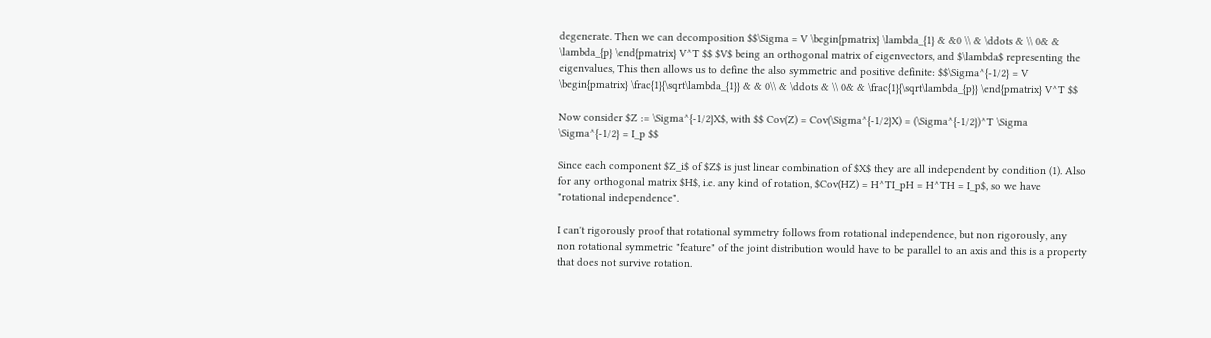degenerate. Then we can decomposition $$\Sigma = V \begin{pmatrix} \lambda_{1} & &0 \\ & \ddots & \\ 0& & \lambda_{p} \end{pmatrix} V^T $$ $V$ being an orthogonal matrix of eigenvectors, and $\lambda$ representing the eigenvalues, This then allows us to define the also symmetric and positive definite: $$\Sigma^{-1/2} = V \begin{pmatrix} \frac{1}{\sqrt\lambda_{1}} & & 0\\ & \ddots & \\ 0& & \frac{1}{\sqrt\lambda_{p}} \end{pmatrix} V^T $$

Now consider $Z := \Sigma^{-1/2}X$, with $$ Cov(Z) = Cov(\Sigma^{-1/2}X) = (\Sigma^{-1/2})^T \Sigma \Sigma^{-1/2} = I_p $$

Since each component $Z_i$ of $Z$ is just linear combination of $X$ they are all independent by condition (1). Also for any orthogonal matrix $H$, i.e. any kind of rotation, $Cov(HZ) = H^TI_pH = H^TH = I_p$, so we have "rotational independence".

I can't rigorously proof that rotational symmetry follows from rotational independence, but non rigorously, any non rotational symmetric "feature" of the joint distribution would have to be parallel to an axis and this is a property that does not survive rotation.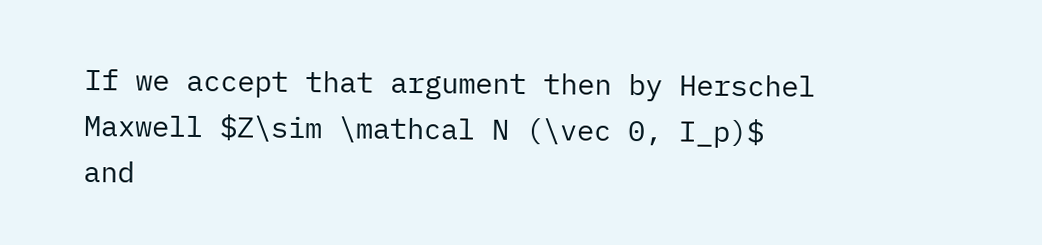If we accept that argument then by Herschel Maxwell $Z\sim \mathcal N (\vec 0, I_p)$ and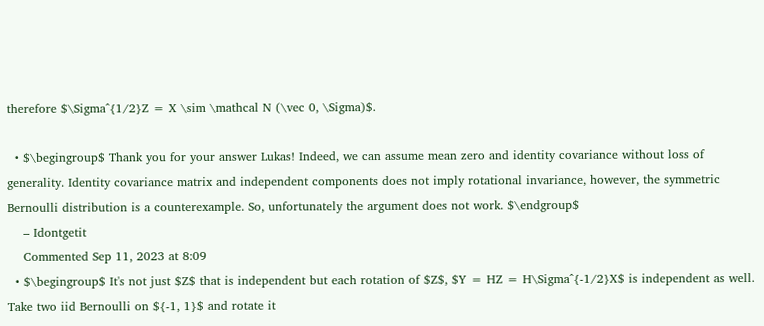therefore $\Sigma^{1/2}Z = X \sim \mathcal N (\vec 0, \Sigma)$.

  • $\begingroup$ Thank you for your answer Lukas! Indeed, we can assume mean zero and identity covariance without loss of generality. Identity covariance matrix and independent components does not imply rotational invariance, however, the symmetric Bernoulli distribution is a counterexample. So, unfortunately the argument does not work. $\endgroup$
    – Idontgetit
    Commented Sep 11, 2023 at 8:09
  • $\begingroup$ It's not just $Z$ that is independent but each rotation of $Z$, $Y = HZ = H\Sigma^{-1/2}X$ is independent as well. Take two iid Bernoulli on ${-1, 1}$ and rotate it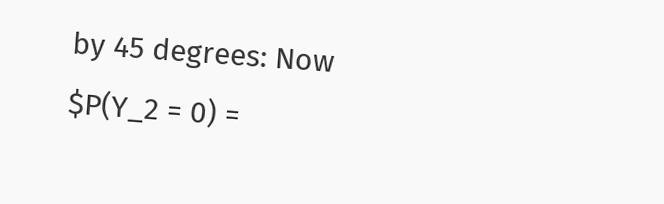by 45 degrees: Now $P(Y_2 = 0) =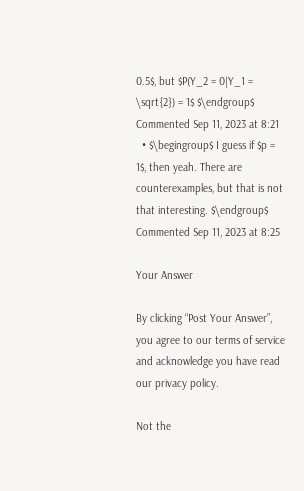0.5$, but $P(Y_2 = 0|Y_1 = \sqrt{2}) = 1$ $\endgroup$ Commented Sep 11, 2023 at 8:21
  • $\begingroup$ I guess if $p = 1$, then yeah. There are counterexamples, but that is not that interesting. $\endgroup$ Commented Sep 11, 2023 at 8:25

Your Answer

By clicking “Post Your Answer”, you agree to our terms of service and acknowledge you have read our privacy policy.

Not the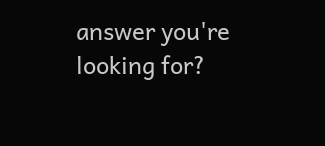answer you're looking for?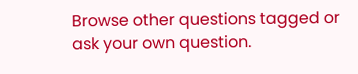Browse other questions tagged or ask your own question.